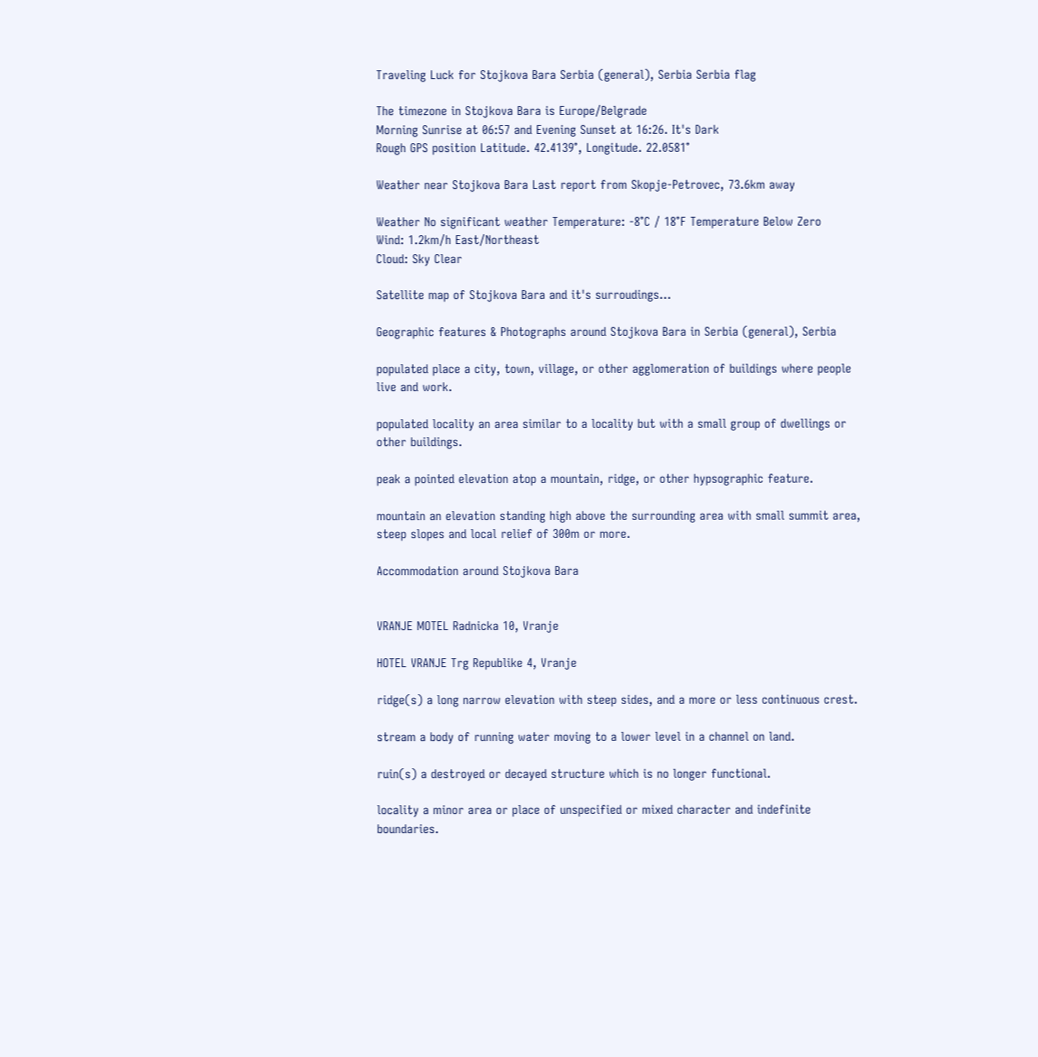Traveling Luck for Stojkova Bara Serbia (general), Serbia Serbia flag

The timezone in Stojkova Bara is Europe/Belgrade
Morning Sunrise at 06:57 and Evening Sunset at 16:26. It's Dark
Rough GPS position Latitude. 42.4139°, Longitude. 22.0581°

Weather near Stojkova Bara Last report from Skopje-Petrovec, 73.6km away

Weather No significant weather Temperature: -8°C / 18°F Temperature Below Zero
Wind: 1.2km/h East/Northeast
Cloud: Sky Clear

Satellite map of Stojkova Bara and it's surroudings...

Geographic features & Photographs around Stojkova Bara in Serbia (general), Serbia

populated place a city, town, village, or other agglomeration of buildings where people live and work.

populated locality an area similar to a locality but with a small group of dwellings or other buildings.

peak a pointed elevation atop a mountain, ridge, or other hypsographic feature.

mountain an elevation standing high above the surrounding area with small summit area, steep slopes and local relief of 300m or more.

Accommodation around Stojkova Bara


VRANJE MOTEL Radnicka 10, Vranje

HOTEL VRANJE Trg Republike 4, Vranje

ridge(s) a long narrow elevation with steep sides, and a more or less continuous crest.

stream a body of running water moving to a lower level in a channel on land.

ruin(s) a destroyed or decayed structure which is no longer functional.

locality a minor area or place of unspecified or mixed character and indefinite boundaries.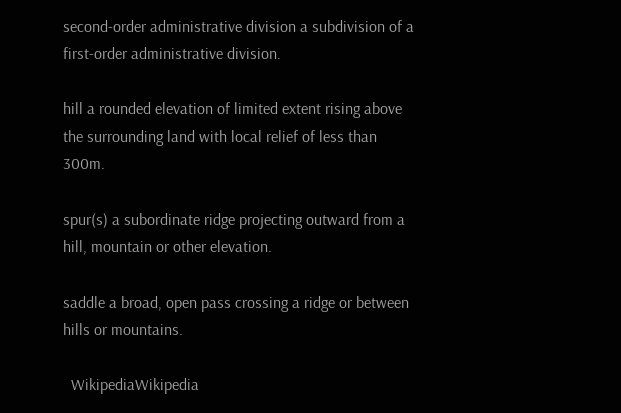second-order administrative division a subdivision of a first-order administrative division.

hill a rounded elevation of limited extent rising above the surrounding land with local relief of less than 300m.

spur(s) a subordinate ridge projecting outward from a hill, mountain or other elevation.

saddle a broad, open pass crossing a ridge or between hills or mountains.

  WikipediaWikipedia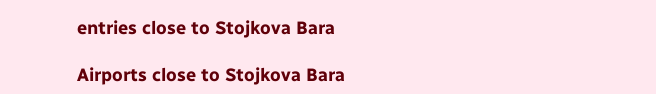entries close to Stojkova Bara

Airports close to Stojkova Bara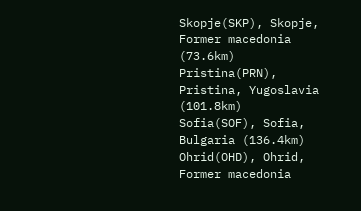Skopje(SKP), Skopje, Former macedonia (73.6km)
Pristina(PRN), Pristina, Yugoslavia (101.8km)
Sofia(SOF), Sofia, Bulgaria (136.4km)
Ohrid(OHD), Ohrid, Former macedonia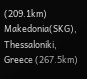(209.1km)
Makedonia(SKG), Thessaloniki, Greece (267.5km)